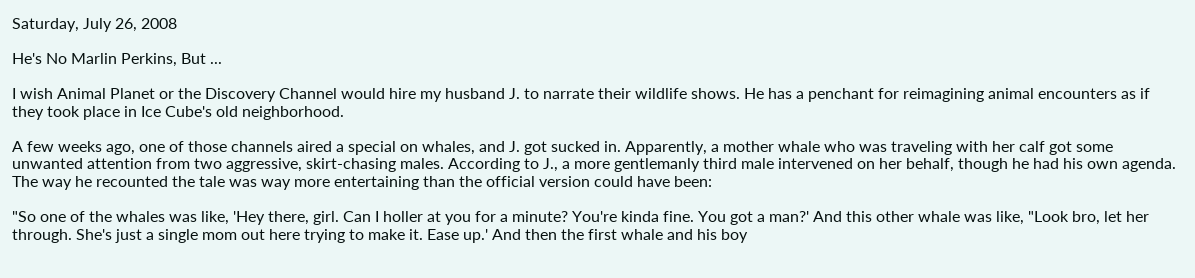Saturday, July 26, 2008

He's No Marlin Perkins, But ...

I wish Animal Planet or the Discovery Channel would hire my husband J. to narrate their wildlife shows. He has a penchant for reimagining animal encounters as if they took place in Ice Cube's old neighborhood.

A few weeks ago, one of those channels aired a special on whales, and J. got sucked in. Apparently, a mother whale who was traveling with her calf got some unwanted attention from two aggressive, skirt-chasing males. According to J., a more gentlemanly third male intervened on her behalf, though he had his own agenda. The way he recounted the tale was way more entertaining than the official version could have been:

"So one of the whales was like, 'Hey there, girl. Can I holler at you for a minute? You're kinda fine. You got a man?' And this other whale was like, "Look bro, let her through. She's just a single mom out here trying to make it. Ease up.' And then the first whale and his boy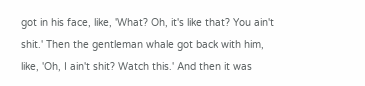got in his face, like, 'What? Oh, it's like that? You ain't shit.' Then the gentleman whale got back with him, like, 'Oh, I ain't shit? Watch this.' And then it was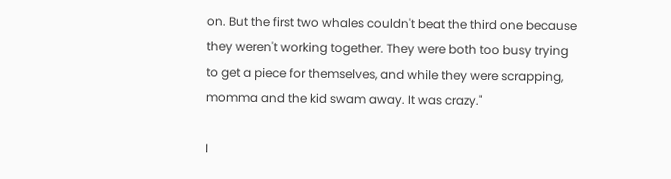on. But the first two whales couldn't beat the third one because they weren't working together. They were both too busy trying to get a piece for themselves, and while they were scrapping, momma and the kid swam away. It was crazy."

I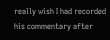really wish I had recorded his commentary after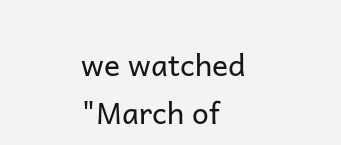we watched "March of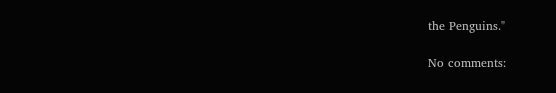the Penguins."

No comments: